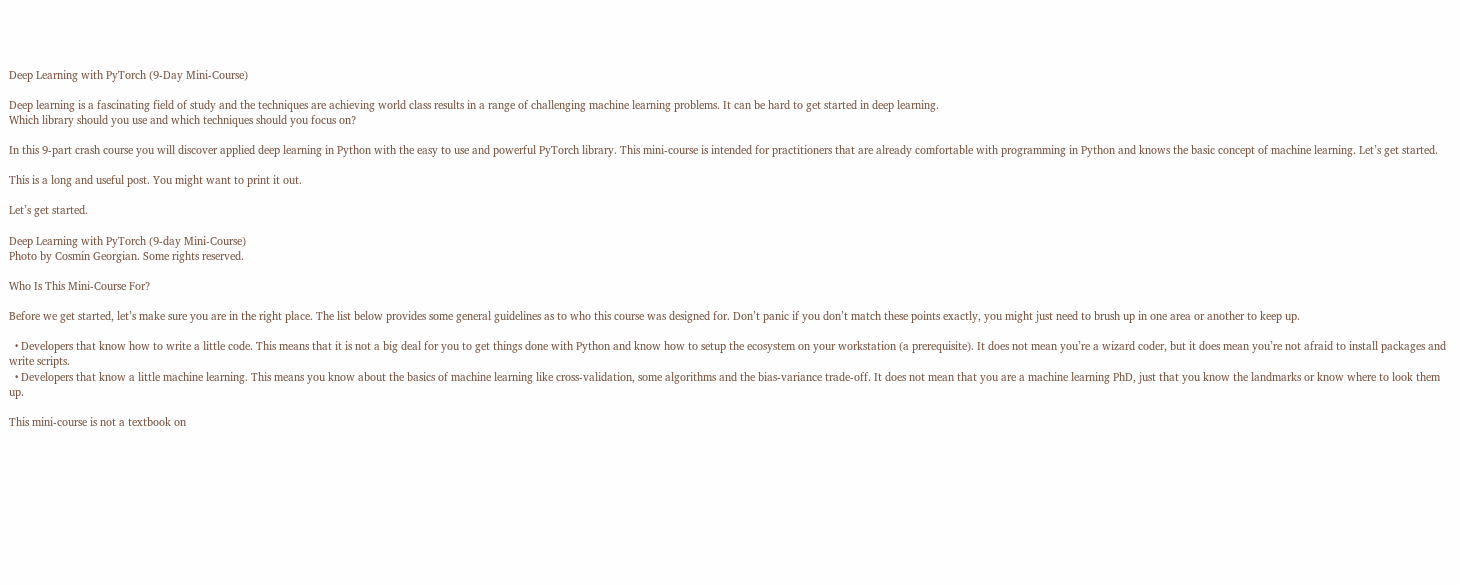Deep Learning with PyTorch (9-Day Mini-Course)

Deep learning is a fascinating field of study and the techniques are achieving world class results in a range of challenging machine learning problems. It can be hard to get started in deep learning.
Which library should you use and which techniques should you focus on?

In this 9-part crash course you will discover applied deep learning in Python with the easy to use and powerful PyTorch library. This mini-course is intended for practitioners that are already comfortable with programming in Python and knows the basic concept of machine learning. Let’s get started.

This is a long and useful post. You might want to print it out.

Let’s get started.

Deep Learning with PyTorch (9-day Mini-Course)
Photo by Cosmin Georgian. Some rights reserved.

Who Is This Mini-Course For?

Before we get started, let’s make sure you are in the right place. The list below provides some general guidelines as to who this course was designed for. Don’t panic if you don’t match these points exactly, you might just need to brush up in one area or another to keep up.

  • Developers that know how to write a little code. This means that it is not a big deal for you to get things done with Python and know how to setup the ecosystem on your workstation (a prerequisite). It does not mean you’re a wizard coder, but it does mean you’re not afraid to install packages and write scripts.
  • Developers that know a little machine learning. This means you know about the basics of machine learning like cross-validation, some algorithms and the bias-variance trade-off. It does not mean that you are a machine learning PhD, just that you know the landmarks or know where to look them up.

This mini-course is not a textbook on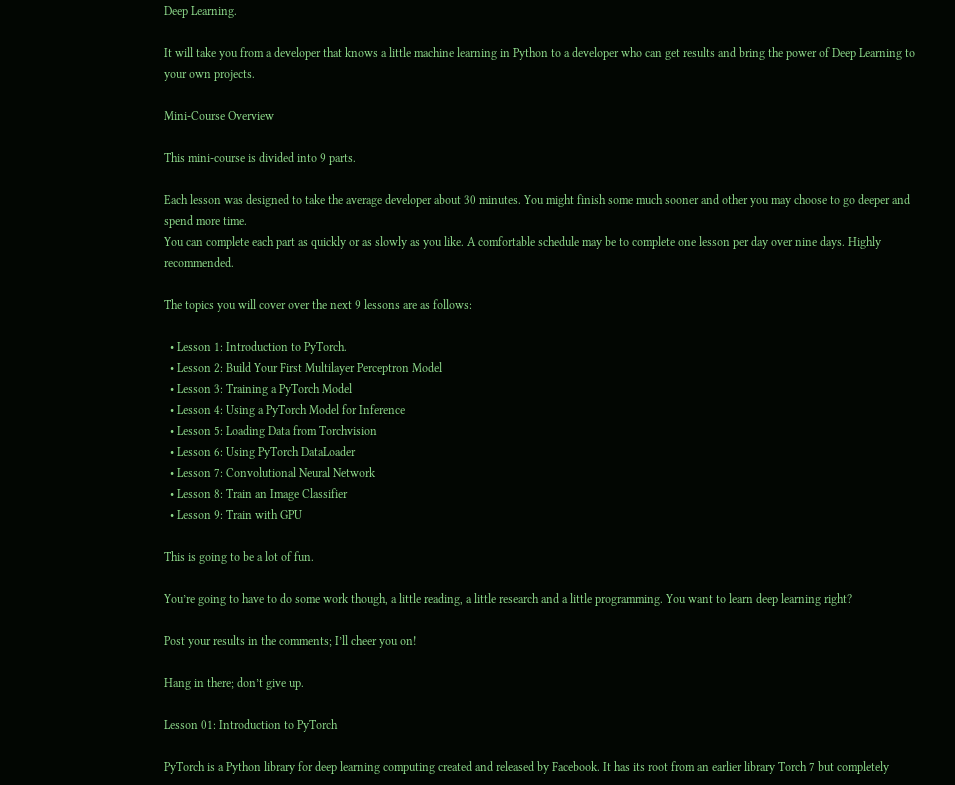Deep Learning.

It will take you from a developer that knows a little machine learning in Python to a developer who can get results and bring the power of Deep Learning to your own projects.

Mini-Course Overview

This mini-course is divided into 9 parts.

Each lesson was designed to take the average developer about 30 minutes. You might finish some much sooner and other you may choose to go deeper and spend more time.
You can complete each part as quickly or as slowly as you like. A comfortable schedule may be to complete one lesson per day over nine days. Highly recommended.

The topics you will cover over the next 9 lessons are as follows:

  • Lesson 1: Introduction to PyTorch.
  • Lesson 2: Build Your First Multilayer Perceptron Model
  • Lesson 3: Training a PyTorch Model
  • Lesson 4: Using a PyTorch Model for Inference
  • Lesson 5: Loading Data from Torchvision
  • Lesson 6: Using PyTorch DataLoader
  • Lesson 7: Convolutional Neural Network
  • Lesson 8: Train an Image Classifier
  • Lesson 9: Train with GPU

This is going to be a lot of fun.

You’re going to have to do some work though, a little reading, a little research and a little programming. You want to learn deep learning right?

Post your results in the comments; I’ll cheer you on!

Hang in there; don’t give up.

Lesson 01: Introduction to PyTorch

PyTorch is a Python library for deep learning computing created and released by Facebook. It has its root from an earlier library Torch 7 but completely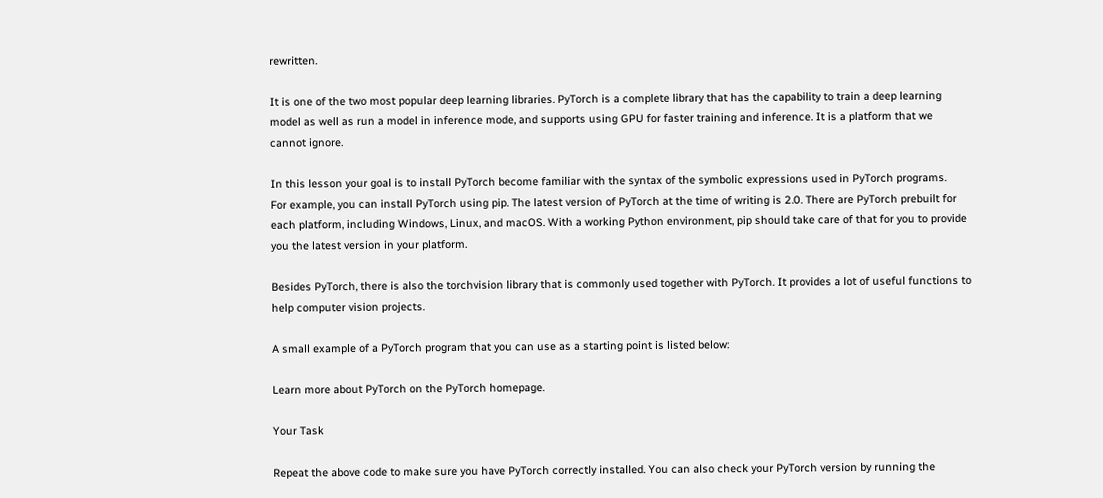rewritten.

It is one of the two most popular deep learning libraries. PyTorch is a complete library that has the capability to train a deep learning model as well as run a model in inference mode, and supports using GPU for faster training and inference. It is a platform that we cannot ignore.

In this lesson your goal is to install PyTorch become familiar with the syntax of the symbolic expressions used in PyTorch programs.
For example, you can install PyTorch using pip. The latest version of PyTorch at the time of writing is 2.0. There are PyTorch prebuilt for each platform, including Windows, Linux, and macOS. With a working Python environment, pip should take care of that for you to provide you the latest version in your platform.

Besides PyTorch, there is also the torchvision library that is commonly used together with PyTorch. It provides a lot of useful functions to help computer vision projects.

A small example of a PyTorch program that you can use as a starting point is listed below:

Learn more about PyTorch on the PyTorch homepage.

Your Task

Repeat the above code to make sure you have PyTorch correctly installed. You can also check your PyTorch version by running the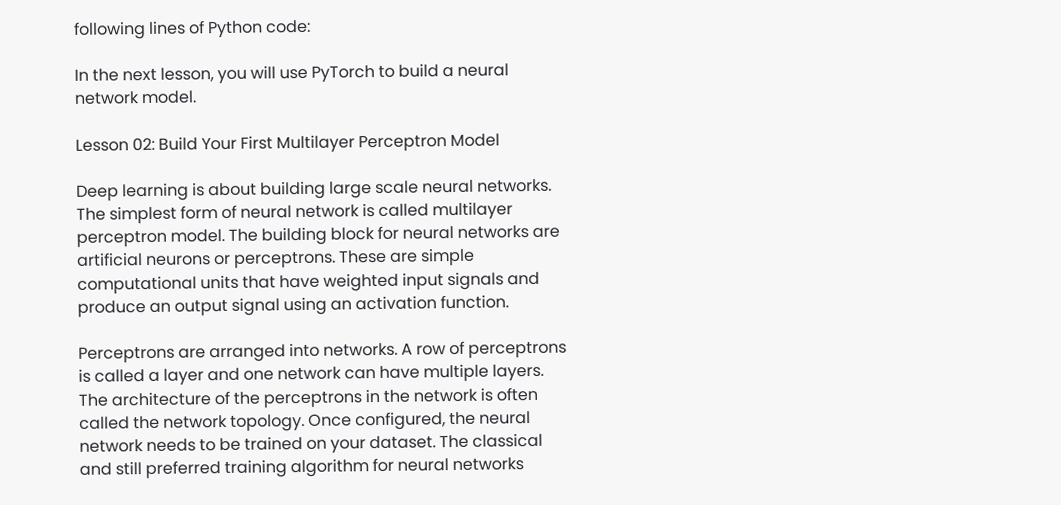following lines of Python code:

In the next lesson, you will use PyTorch to build a neural network model.

Lesson 02: Build Your First Multilayer Perceptron Model

Deep learning is about building large scale neural networks. The simplest form of neural network is called multilayer perceptron model. The building block for neural networks are artificial neurons or perceptrons. These are simple computational units that have weighted input signals and produce an output signal using an activation function.

Perceptrons are arranged into networks. A row of perceptrons is called a layer and one network can have multiple layers. The architecture of the perceptrons in the network is often called the network topology. Once configured, the neural network needs to be trained on your dataset. The classical and still preferred training algorithm for neural networks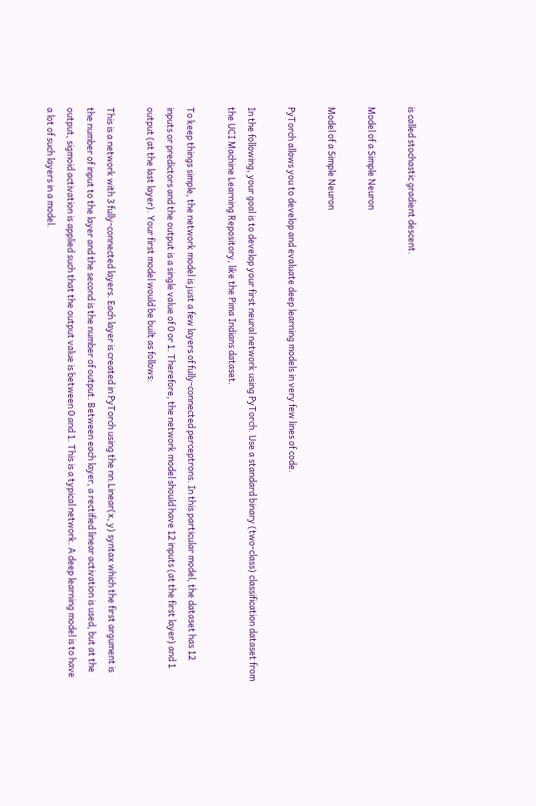is called stochastic gradient descent.

Model of a Simple Neuron

Model of a Simple Neuron

PyTorch allows you to develop and evaluate deep learning models in very few lines of code.

In the following, your goal is to develop your first neural network using PyTorch. Use a standard binary (two-class) classification dataset from the UCI Machine Learning Repository, like the Pima Indians dataset.

To keep things simple, the network model is just a few layers of fully-connected perceptrons. In this particular model, the dataset has 12 inputs or predictors and the output is a single value of 0 or 1. Therefore, the network model should have 12 inputs (at the first layer) and 1 output (at the last layer). Your first model would be built as follows:

This is a network with 3 fully-connected layers. Each layer is created in PyTorch using the nn.Linear(x, y) syntax which the first argument is the number of input to the layer and the second is the number of output. Between each layer, a rectified linear activation is used, but at the output, sigmoid activation is applied such that the output value is between 0 and 1. This is a typical network. A deep learning model is to have a lot of such layers in a model.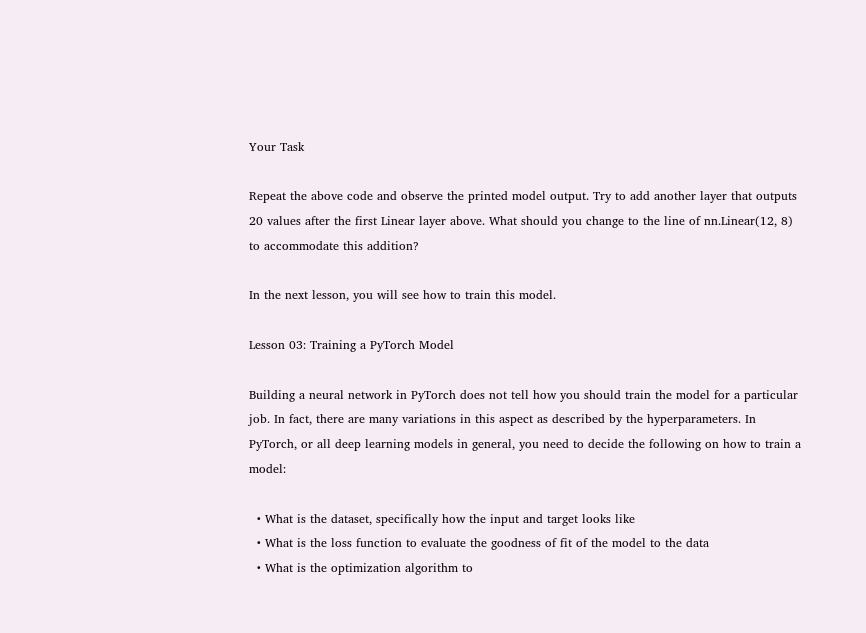Your Task

Repeat the above code and observe the printed model output. Try to add another layer that outputs 20 values after the first Linear layer above. What should you change to the line of nn.Linear(12, 8) to accommodate this addition?

In the next lesson, you will see how to train this model.

Lesson 03: Training a PyTorch Model

Building a neural network in PyTorch does not tell how you should train the model for a particular job. In fact, there are many variations in this aspect as described by the hyperparameters. In PyTorch, or all deep learning models in general, you need to decide the following on how to train a model:

  • What is the dataset, specifically how the input and target looks like
  • What is the loss function to evaluate the goodness of fit of the model to the data
  • What is the optimization algorithm to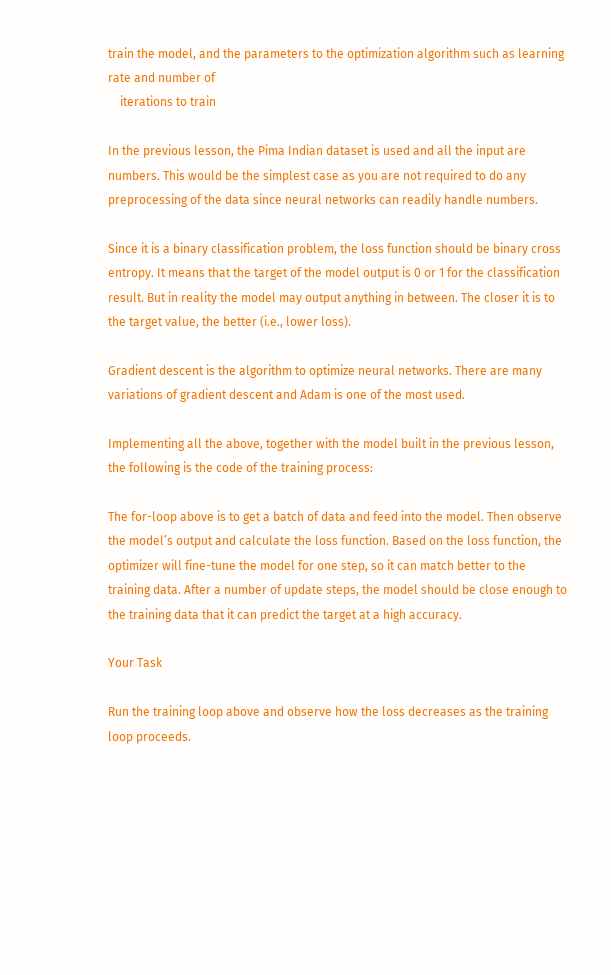train the model, and the parameters to the optimization algorithm such as learning rate and number of
    iterations to train

In the previous lesson, the Pima Indian dataset is used and all the input are numbers. This would be the simplest case as you are not required to do any preprocessing of the data since neural networks can readily handle numbers.

Since it is a binary classification problem, the loss function should be binary cross entropy. It means that the target of the model output is 0 or 1 for the classification result. But in reality the model may output anything in between. The closer it is to the target value, the better (i.e., lower loss).

Gradient descent is the algorithm to optimize neural networks. There are many variations of gradient descent and Adam is one of the most used.

Implementing all the above, together with the model built in the previous lesson, the following is the code of the training process:

The for-loop above is to get a batch of data and feed into the model. Then observe the model’s output and calculate the loss function. Based on the loss function, the optimizer will fine-tune the model for one step, so it can match better to the training data. After a number of update steps, the model should be close enough to the training data that it can predict the target at a high accuracy.

Your Task

Run the training loop above and observe how the loss decreases as the training loop proceeds.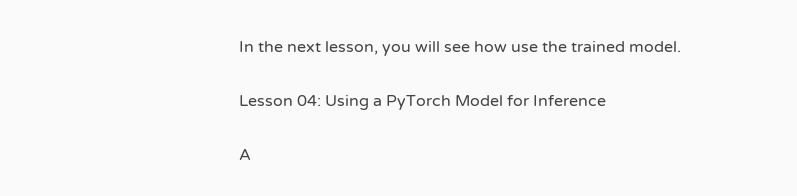In the next lesson, you will see how use the trained model.

Lesson 04: Using a PyTorch Model for Inference

A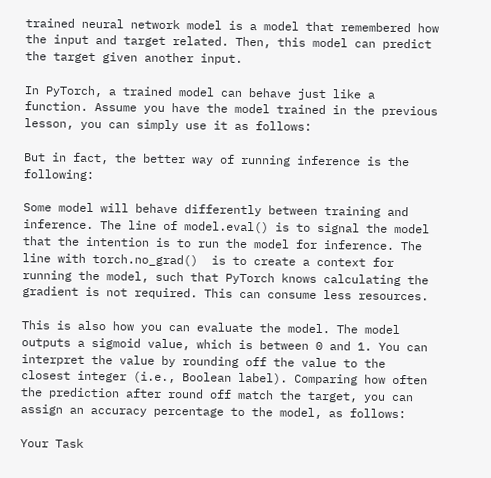trained neural network model is a model that remembered how the input and target related. Then, this model can predict the target given another input.

In PyTorch, a trained model can behave just like a function. Assume you have the model trained in the previous lesson, you can simply use it as follows:

But in fact, the better way of running inference is the following:

Some model will behave differently between training and inference. The line of model.eval() is to signal the model that the intention is to run the model for inference. The line with torch.no_grad()  is to create a context for running the model, such that PyTorch knows calculating the gradient is not required. This can consume less resources.

This is also how you can evaluate the model. The model outputs a sigmoid value, which is between 0 and 1. You can interpret the value by rounding off the value to the closest integer (i.e., Boolean label). Comparing how often the prediction after round off match the target, you can assign an accuracy percentage to the model, as follows:

Your Task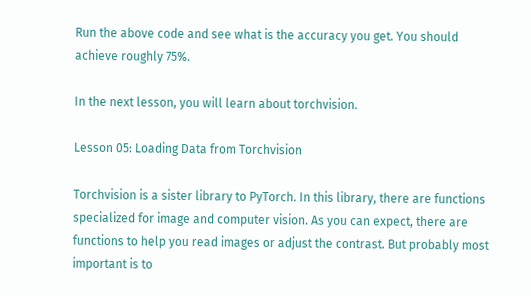Run the above code and see what is the accuracy you get. You should achieve roughly 75%.

In the next lesson, you will learn about torchvision.

Lesson 05: Loading Data from Torchvision

Torchvision is a sister library to PyTorch. In this library, there are functions specialized for image and computer vision. As you can expect, there are functions to help you read images or adjust the contrast. But probably most important is to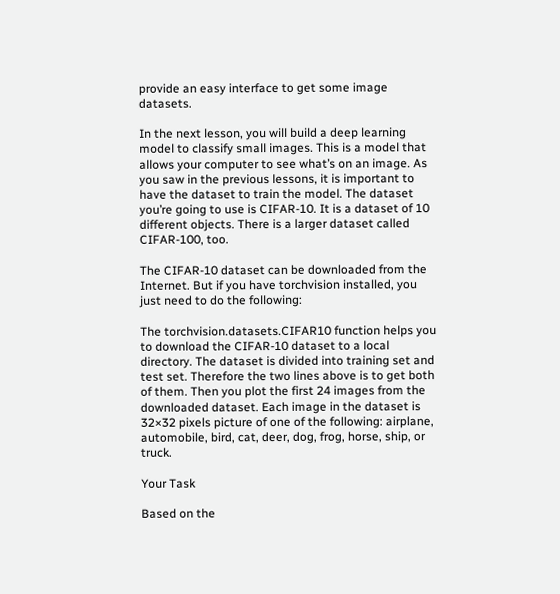provide an easy interface to get some image datasets.

In the next lesson, you will build a deep learning model to classify small images. This is a model that allows your computer to see what’s on an image. As you saw in the previous lessons, it is important to have the dataset to train the model. The dataset you’re going to use is CIFAR-10. It is a dataset of 10 different objects. There is a larger dataset called CIFAR-100, too.

The CIFAR-10 dataset can be downloaded from the Internet. But if you have torchvision installed, you just need to do the following:

The torchvision.datasets.CIFAR10 function helps you to download the CIFAR-10 dataset to a local directory. The dataset is divided into training set and test set. Therefore the two lines above is to get both of them. Then you plot the first 24 images from the downloaded dataset. Each image in the dataset is 32×32 pixels picture of one of the following: airplane, automobile, bird, cat, deer, dog, frog, horse, ship, or truck.

Your Task

Based on the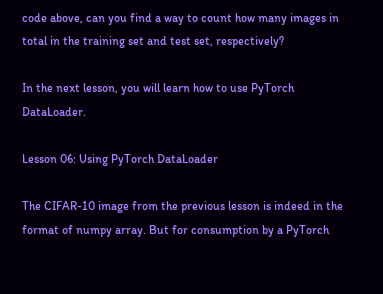code above, can you find a way to count how many images in total in the training set and test set, respectively?

In the next lesson, you will learn how to use PyTorch DataLoader.

Lesson 06: Using PyTorch DataLoader

The CIFAR-10 image from the previous lesson is indeed in the format of numpy array. But for consumption by a PyTorch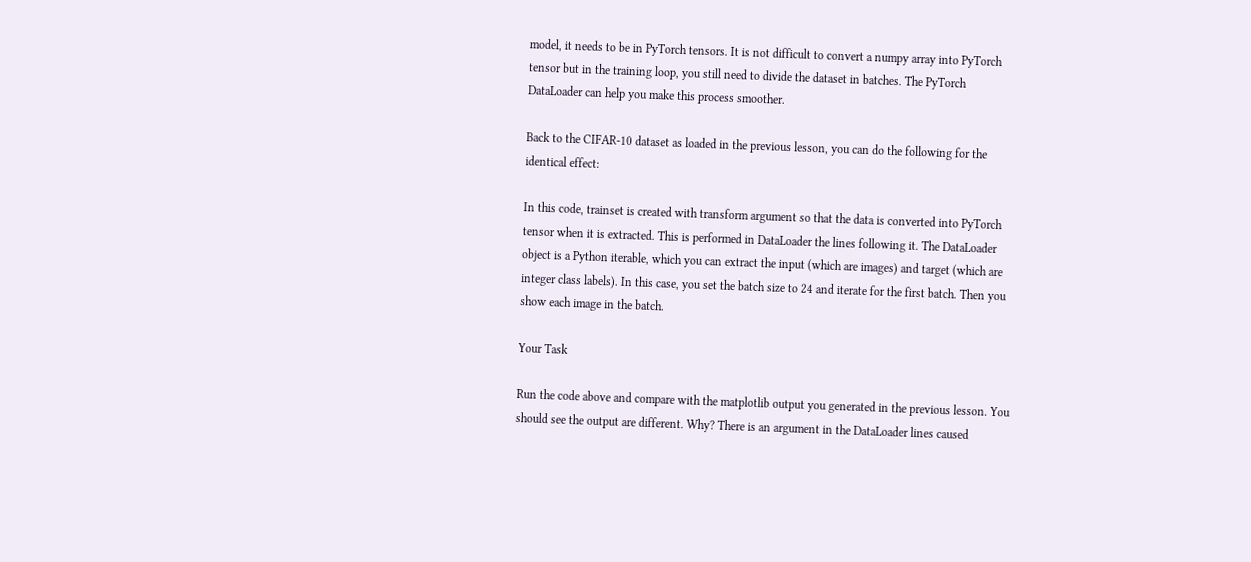model, it needs to be in PyTorch tensors. It is not difficult to convert a numpy array into PyTorch tensor but in the training loop, you still need to divide the dataset in batches. The PyTorch DataLoader can help you make this process smoother.

Back to the CIFAR-10 dataset as loaded in the previous lesson, you can do the following for the identical effect:

In this code, trainset is created with transform argument so that the data is converted into PyTorch tensor when it is extracted. This is performed in DataLoader the lines following it. The DataLoader object is a Python iterable, which you can extract the input (which are images) and target (which are integer class labels). In this case, you set the batch size to 24 and iterate for the first batch. Then you show each image in the batch.

Your Task

Run the code above and compare with the matplotlib output you generated in the previous lesson. You should see the output are different. Why? There is an argument in the DataLoader lines caused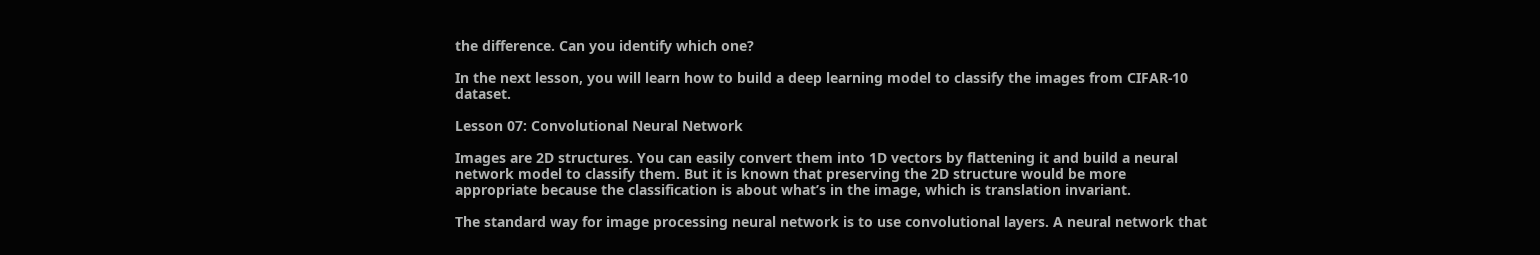the difference. Can you identify which one?

In the next lesson, you will learn how to build a deep learning model to classify the images from CIFAR-10 dataset.

Lesson 07: Convolutional Neural Network

Images are 2D structures. You can easily convert them into 1D vectors by flattening it and build a neural network model to classify them. But it is known that preserving the 2D structure would be more appropriate because the classification is about what’s in the image, which is translation invariant.

The standard way for image processing neural network is to use convolutional layers. A neural network that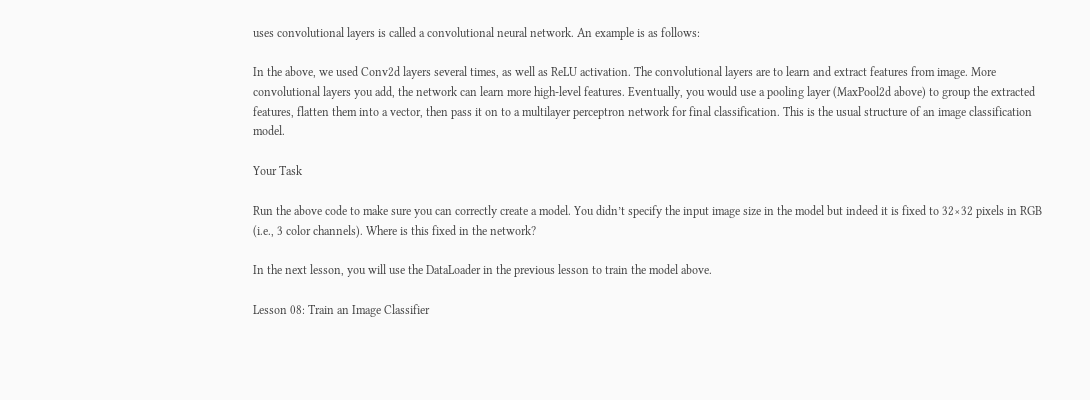uses convolutional layers is called a convolutional neural network. An example is as follows:

In the above, we used Conv2d layers several times, as well as ReLU activation. The convolutional layers are to learn and extract features from image. More convolutional layers you add, the network can learn more high-level features. Eventually, you would use a pooling layer (MaxPool2d above) to group the extracted features, flatten them into a vector, then pass it on to a multilayer perceptron network for final classification. This is the usual structure of an image classification model.

Your Task

Run the above code to make sure you can correctly create a model. You didn’t specify the input image size in the model but indeed it is fixed to 32×32 pixels in RGB (i.e., 3 color channels). Where is this fixed in the network?

In the next lesson, you will use the DataLoader in the previous lesson to train the model above.

Lesson 08: Train an Image Classifier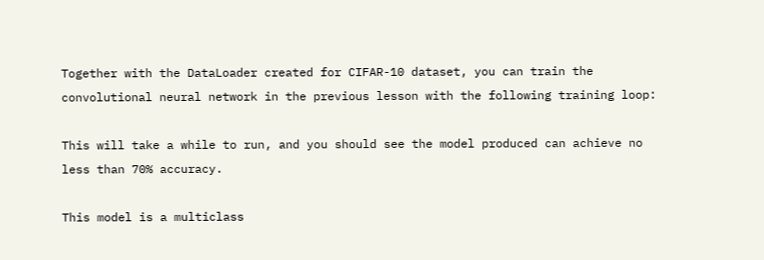Together with the DataLoader created for CIFAR-10 dataset, you can train the convolutional neural network in the previous lesson with the following training loop:

This will take a while to run, and you should see the model produced can achieve no less than 70% accuracy.

This model is a multiclass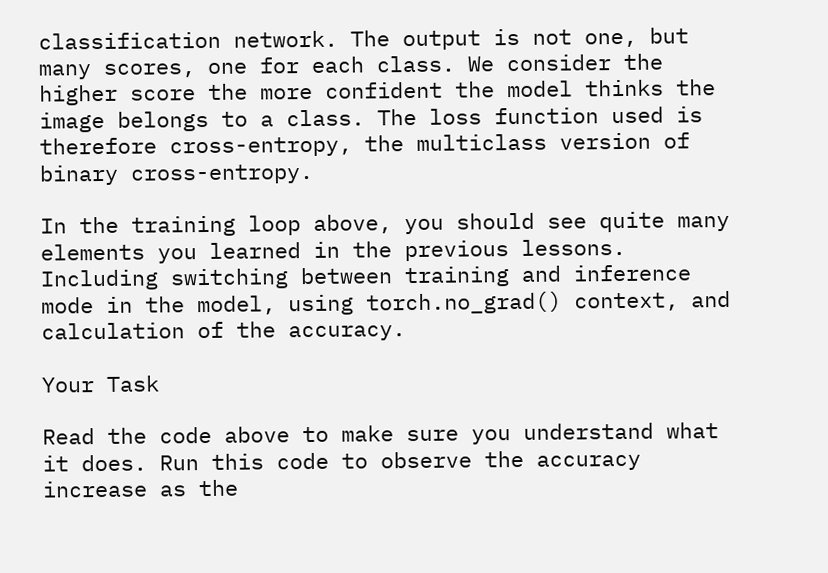classification network. The output is not one, but many scores, one for each class. We consider the higher score the more confident the model thinks the image belongs to a class. The loss function used is therefore cross-entropy, the multiclass version of binary cross-entropy.

In the training loop above, you should see quite many elements you learned in the previous lessons. Including switching between training and inference mode in the model, using torch.no_grad() context, and calculation of the accuracy.

Your Task

Read the code above to make sure you understand what it does. Run this code to observe the accuracy increase as the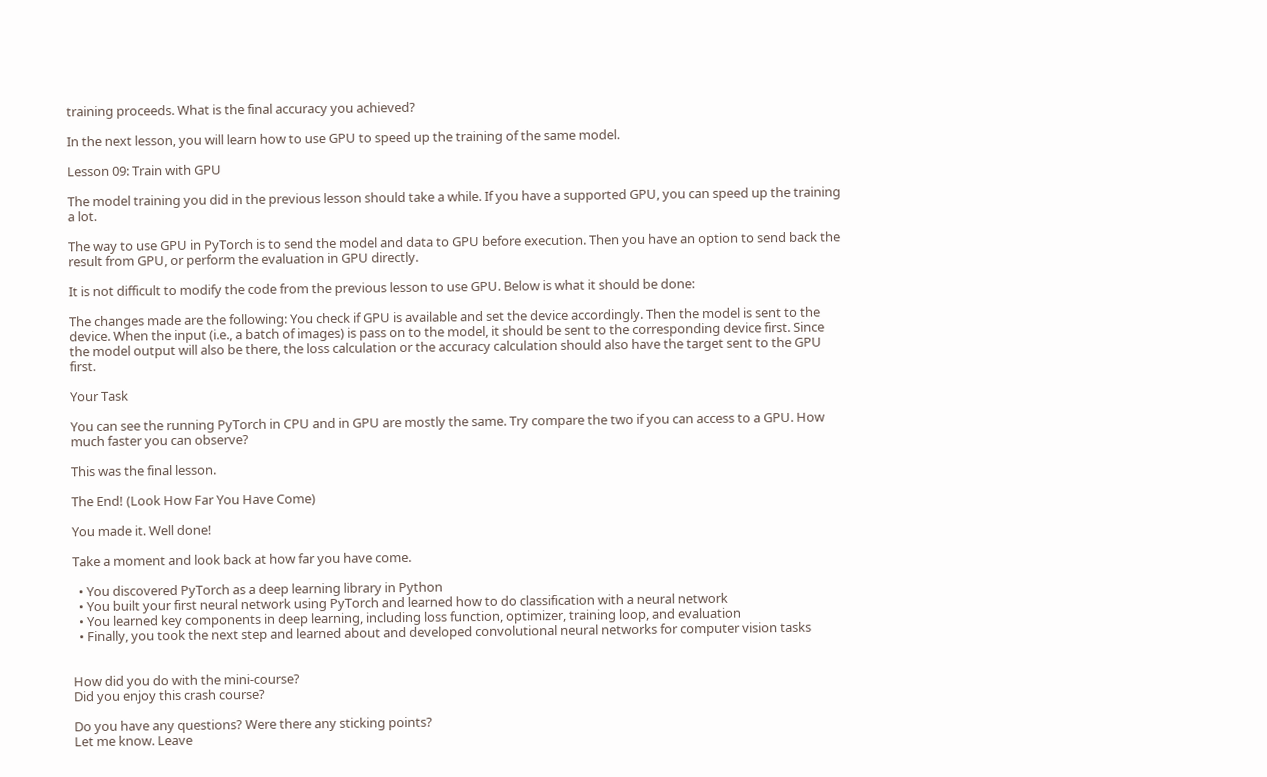training proceeds. What is the final accuracy you achieved?

In the next lesson, you will learn how to use GPU to speed up the training of the same model.

Lesson 09: Train with GPU

The model training you did in the previous lesson should take a while. If you have a supported GPU, you can speed up the training a lot.

The way to use GPU in PyTorch is to send the model and data to GPU before execution. Then you have an option to send back the result from GPU, or perform the evaluation in GPU directly.

It is not difficult to modify the code from the previous lesson to use GPU. Below is what it should be done:

The changes made are the following: You check if GPU is available and set the device accordingly. Then the model is sent to the device. When the input (i.e., a batch of images) is pass on to the model, it should be sent to the corresponding device first. Since the model output will also be there, the loss calculation or the accuracy calculation should also have the target sent to the GPU first.

Your Task

You can see the running PyTorch in CPU and in GPU are mostly the same. Try compare the two if you can access to a GPU. How much faster you can observe?

This was the final lesson.

The End! (Look How Far You Have Come)

You made it. Well done!

Take a moment and look back at how far you have come.

  • You discovered PyTorch as a deep learning library in Python
  • You built your first neural network using PyTorch and learned how to do classification with a neural network
  • You learned key components in deep learning, including loss function, optimizer, training loop, and evaluation
  • Finally, you took the next step and learned about and developed convolutional neural networks for computer vision tasks


How did you do with the mini-course?
Did you enjoy this crash course?

Do you have any questions? Were there any sticking points?
Let me know. Leave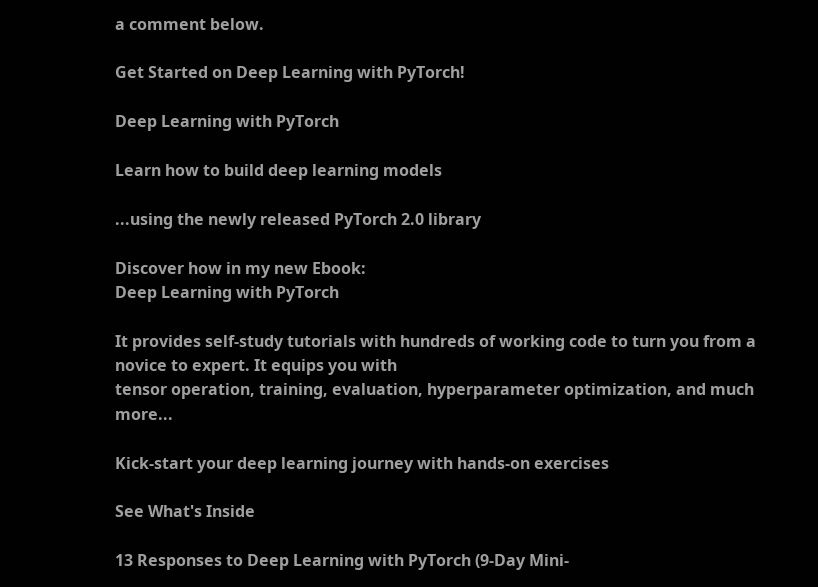a comment below.

Get Started on Deep Learning with PyTorch!

Deep Learning with PyTorch

Learn how to build deep learning models

...using the newly released PyTorch 2.0 library

Discover how in my new Ebook:
Deep Learning with PyTorch

It provides self-study tutorials with hundreds of working code to turn you from a novice to expert. It equips you with
tensor operation, training, evaluation, hyperparameter optimization, and much more...

Kick-start your deep learning journey with hands-on exercises

See What's Inside

13 Responses to Deep Learning with PyTorch (9-Day Mini-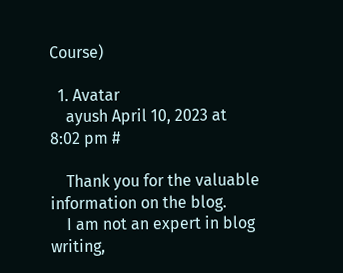Course)

  1. Avatar
    ayush April 10, 2023 at 8:02 pm #

    Thank you for the valuable information on the blog.
    I am not an expert in blog writing,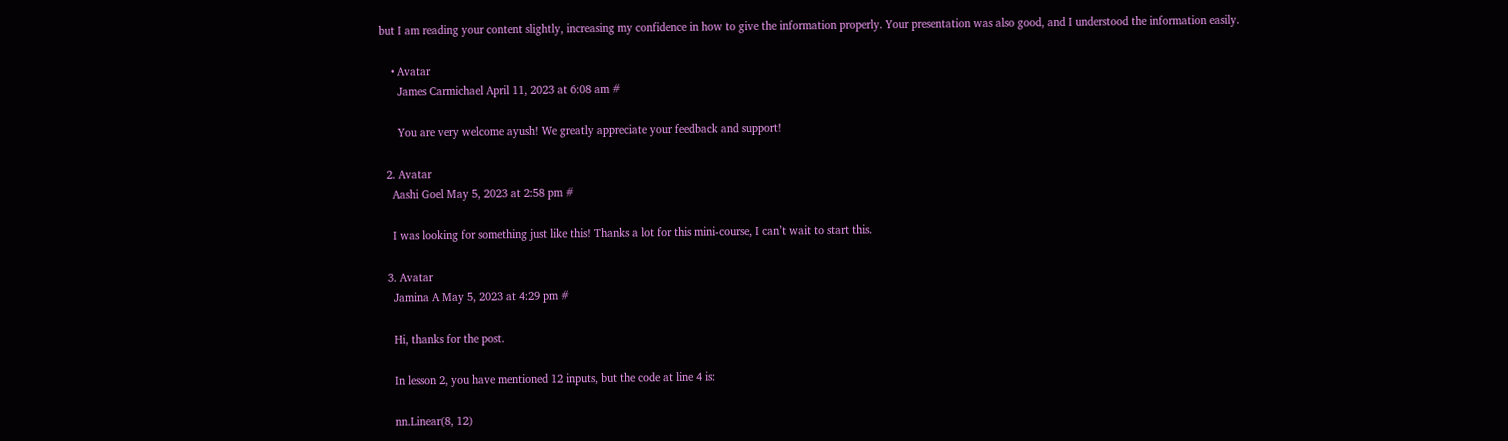but I am reading your content slightly, increasing my confidence in how to give the information properly. Your presentation was also good, and I understood the information easily.

    • Avatar
      James Carmichael April 11, 2023 at 6:08 am #

      You are very welcome ayush! We greatly appreciate your feedback and support!

  2. Avatar
    Aashi Goel May 5, 2023 at 2:58 pm #

    I was looking for something just like this! Thanks a lot for this mini-course, I can’t wait to start this.

  3. Avatar
    Jamina A May 5, 2023 at 4:29 pm #

    Hi, thanks for the post.

    In lesson 2, you have mentioned 12 inputs, but the code at line 4 is:

    nn.Linear(8, 12)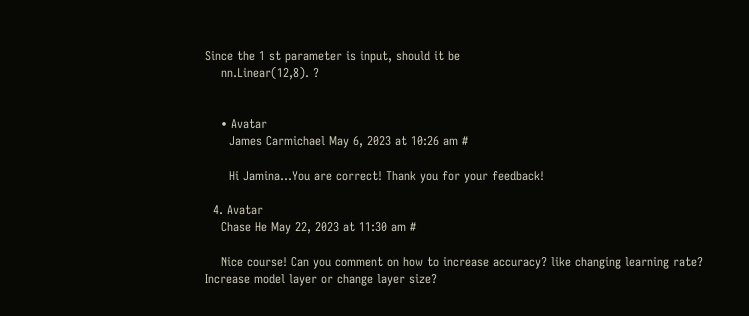Since the 1 st parameter is input, should it be
    nn.Linear(12,8). ?


    • Avatar
      James Carmichael May 6, 2023 at 10:26 am #

      Hi Jamina…You are correct! Thank you for your feedback!

  4. Avatar
    Chase He May 22, 2023 at 11:30 am #

    Nice course! Can you comment on how to increase accuracy? like changing learning rate? Increase model layer or change layer size?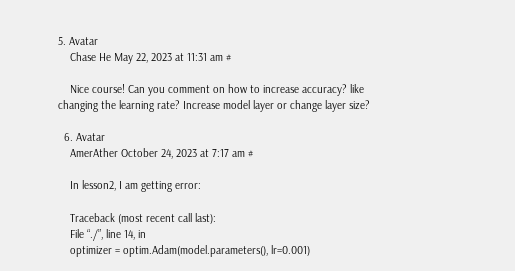5. Avatar
    Chase He May 22, 2023 at 11:31 am #

    Nice course! Can you comment on how to increase accuracy? like changing the learning rate? Increase model layer or change layer size?

  6. Avatar
    AmerAther October 24, 2023 at 7:17 am #

    In lesson2, I am getting error:

    Traceback (most recent call last):
    File “./”, line 14, in
    optimizer = optim.Adam(model.parameters(), lr=0.001)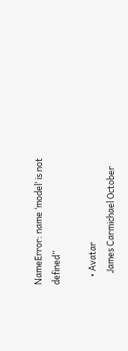NameError: name ‘model’ is not defined”

    • Avatar
      James Carmichael October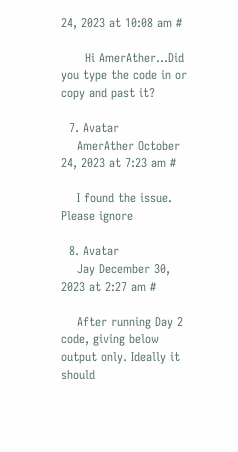24, 2023 at 10:08 am #

      Hi AmerAther…Did you type the code in or copy and past it?

  7. Avatar
    AmerAther October 24, 2023 at 7:23 am #

    I found the issue. Please ignore

  8. Avatar
    Jay December 30, 2023 at 2:27 am #

    After running Day 2 code, giving below output only. Ideally it should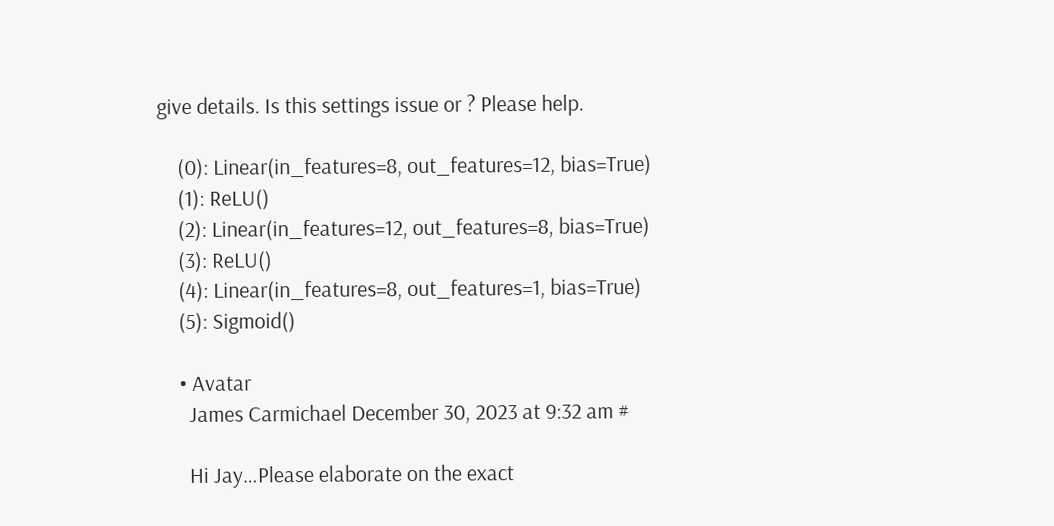give details. Is this settings issue or ? Please help.

    (0): Linear(in_features=8, out_features=12, bias=True)
    (1): ReLU()
    (2): Linear(in_features=12, out_features=8, bias=True)
    (3): ReLU()
    (4): Linear(in_features=8, out_features=1, bias=True)
    (5): Sigmoid()

    • Avatar
      James Carmichael December 30, 2023 at 9:32 am #

      Hi Jay…Please elaborate on the exact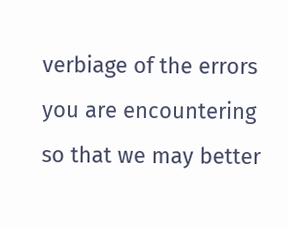verbiage of the errors you are encountering so that we may better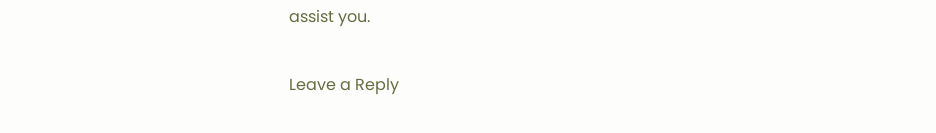assist you.

Leave a Reply